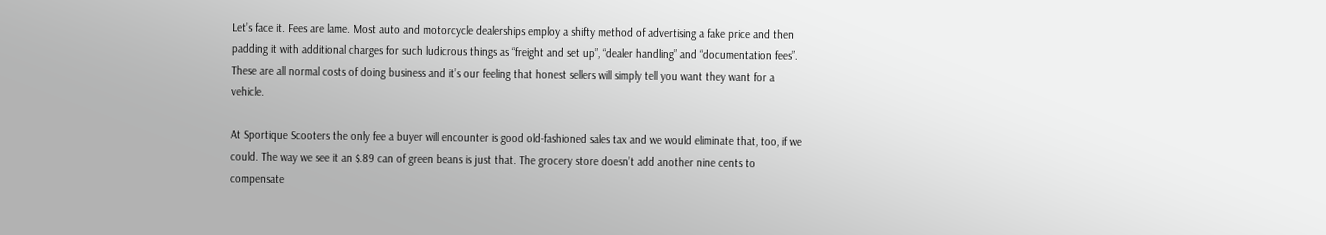Let’s face it. Fees are lame. Most auto and motorcycle dealerships employ a shifty method of advertising a fake price and then padding it with additional charges for such ludicrous things as “freight and set up”, “dealer handling” and “documentation fees”. These are all normal costs of doing business and it’s our feeling that honest sellers will simply tell you want they want for a vehicle.

At Sportique Scooters the only fee a buyer will encounter is good old-fashioned sales tax and we would eliminate that, too, if we could. The way we see it an $.89 can of green beans is just that. The grocery store doesn’t add another nine cents to compensate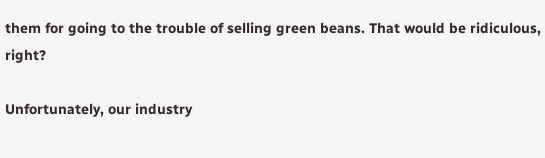them for going to the trouble of selling green beans. That would be ridiculous, right?

Unfortunately, our industry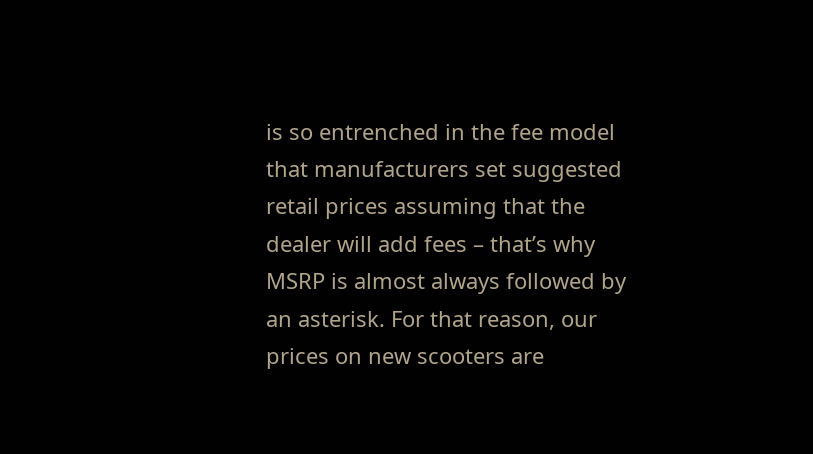is so entrenched in the fee model that manufacturers set suggested retail prices assuming that the dealer will add fees – that’s why MSRP is almost always followed by an asterisk. For that reason, our prices on new scooters are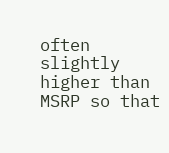often slightly higher than MSRP so that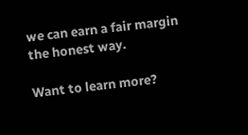we can earn a fair margin the honest way.

Want to learn more?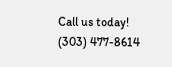Call us today!
(303) 477-8614